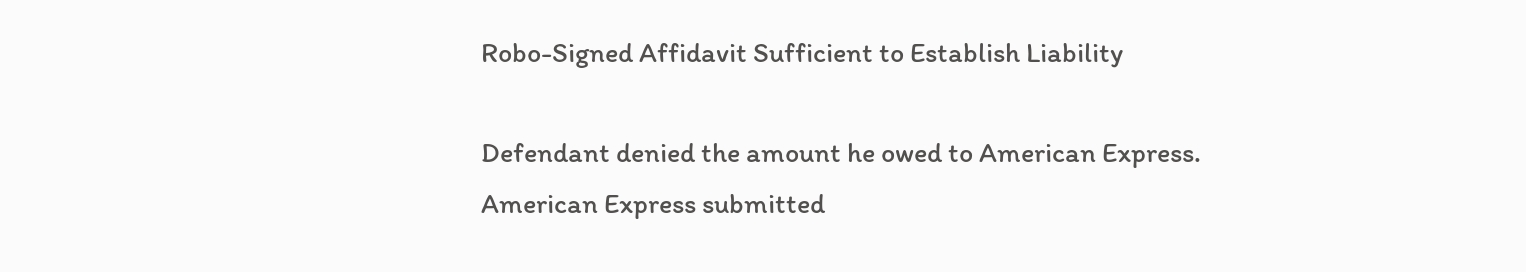Robo-Signed Affidavit Sufficient to Establish Liability

Defendant denied the amount he owed to American Express. American Express submitted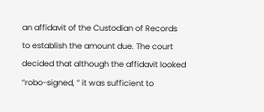an affidavit of the Custodian of Records to establish the amount due. The court decided that although the affidavit looked “robo-signed, ” it was sufficient to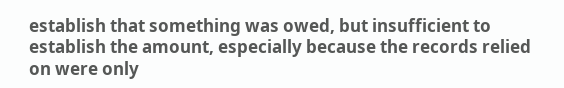establish that something was owed, but insufficient to establish the amount, especially because the records relied on were only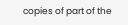copies of part of the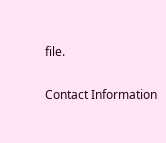file.

Contact Information